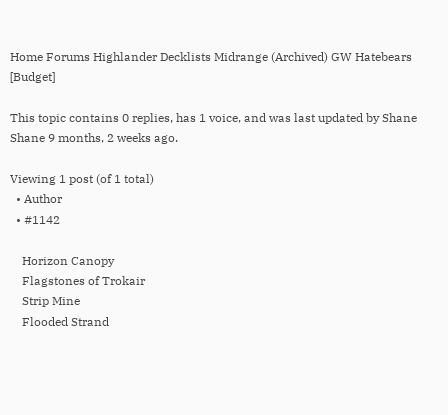Home Forums Highlander Decklists Midrange (Archived) GW Hatebears [Budget]

This topic contains 0 replies, has 1 voice, and was last updated by Shane Shane 9 months, 2 weeks ago.

Viewing 1 post (of 1 total)
  • Author
  • #1142

    Horizon Canopy
    Flagstones of Trokair
    Strip Mine
    Flooded Strand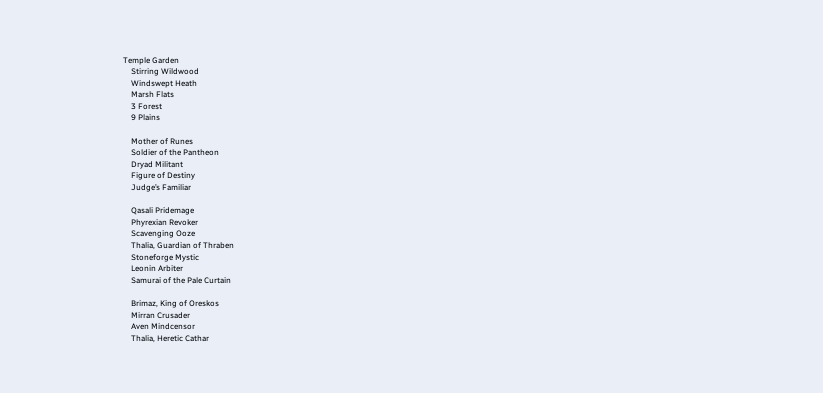Temple Garden
    Stirring Wildwood
    Windswept Heath
    Marsh Flats
    3 Forest
    9 Plains

    Mother of Runes
    Soldier of the Pantheon
    Dryad Militant
    Figure of Destiny
    Judge’s Familiar

    Qasali Pridemage
    Phyrexian Revoker
    Scavenging Ooze
    Thalia, Guardian of Thraben
    Stoneforge Mystic
    Leonin Arbiter
    Samurai of the Pale Curtain

    Brimaz, King of Oreskos
    Mirran Crusader
    Aven Mindcensor
    Thalia, Heretic Cathar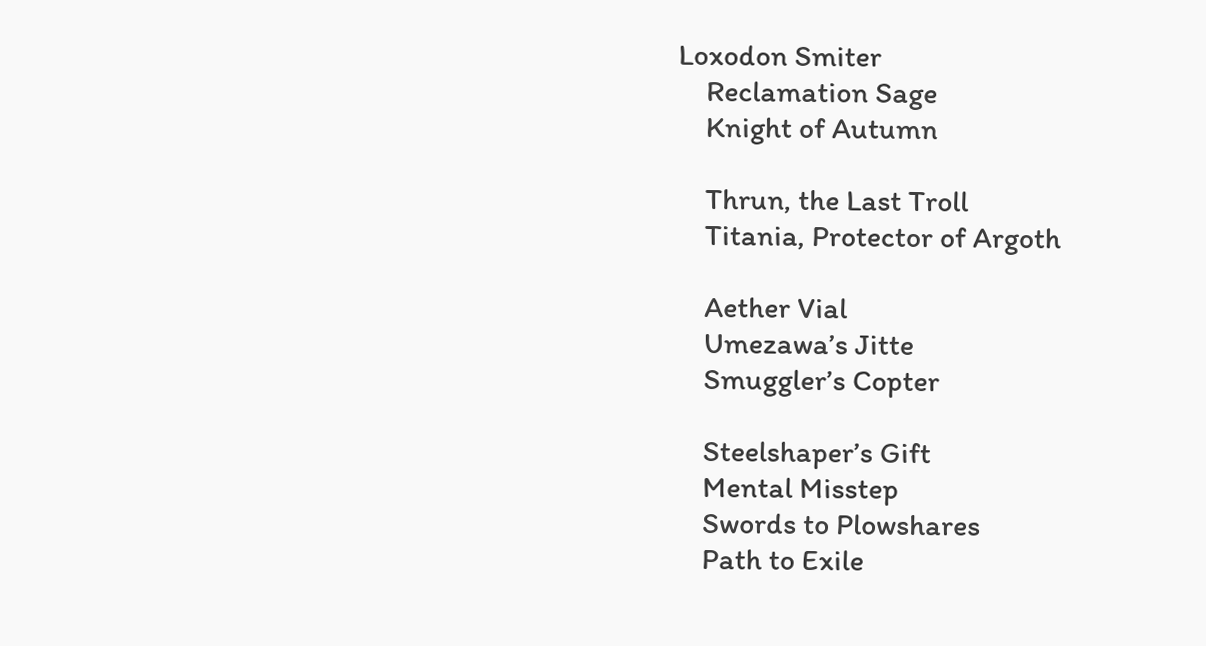Loxodon Smiter
    Reclamation Sage
    Knight of Autumn

    Thrun, the Last Troll
    Titania, Protector of Argoth

    Aether Vial
    Umezawa’s Jitte
    Smuggler’s Copter

    Steelshaper’s Gift
    Mental Misstep
    Swords to Plowshares
    Path to Exile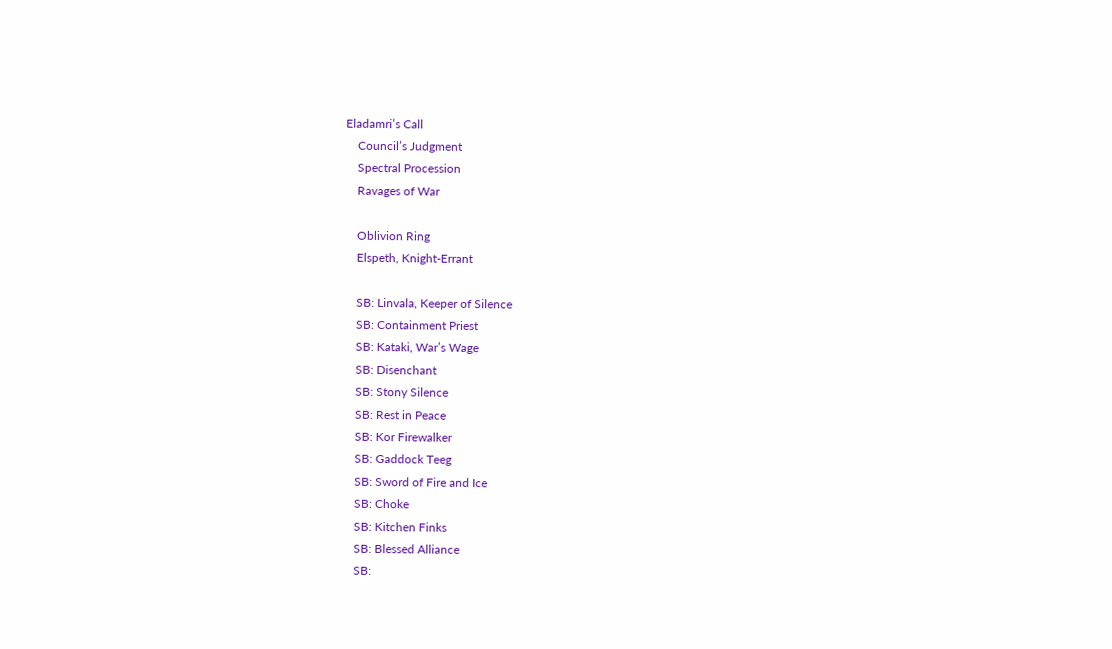Eladamri’s Call
    Council’s Judgment
    Spectral Procession
    Ravages of War

    Oblivion Ring
    Elspeth, Knight-Errant

    SB: Linvala, Keeper of Silence
    SB: Containment Priest
    SB: Kataki, War’s Wage
    SB: Disenchant
    SB: Stony Silence
    SB: Rest in Peace
    SB: Kor Firewalker
    SB: Gaddock Teeg
    SB: Sword of Fire and Ice
    SB: Choke
    SB: Kitchen Finks
    SB: Blessed Alliance
    SB: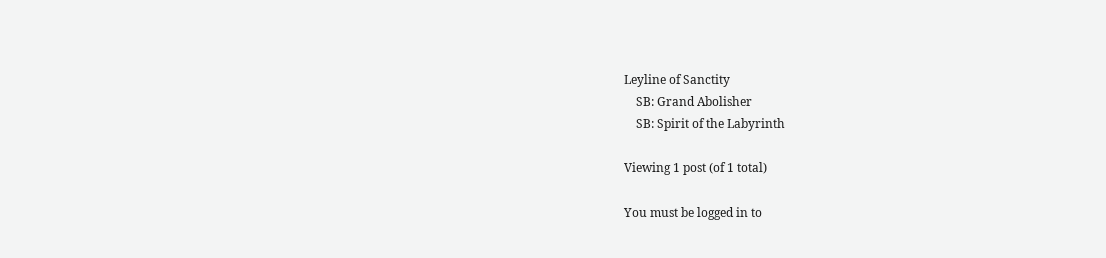Leyline of Sanctity
    SB: Grand Abolisher
    SB: Spirit of the Labyrinth

Viewing 1 post (of 1 total)

You must be logged in to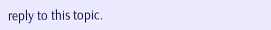reply to this topic.